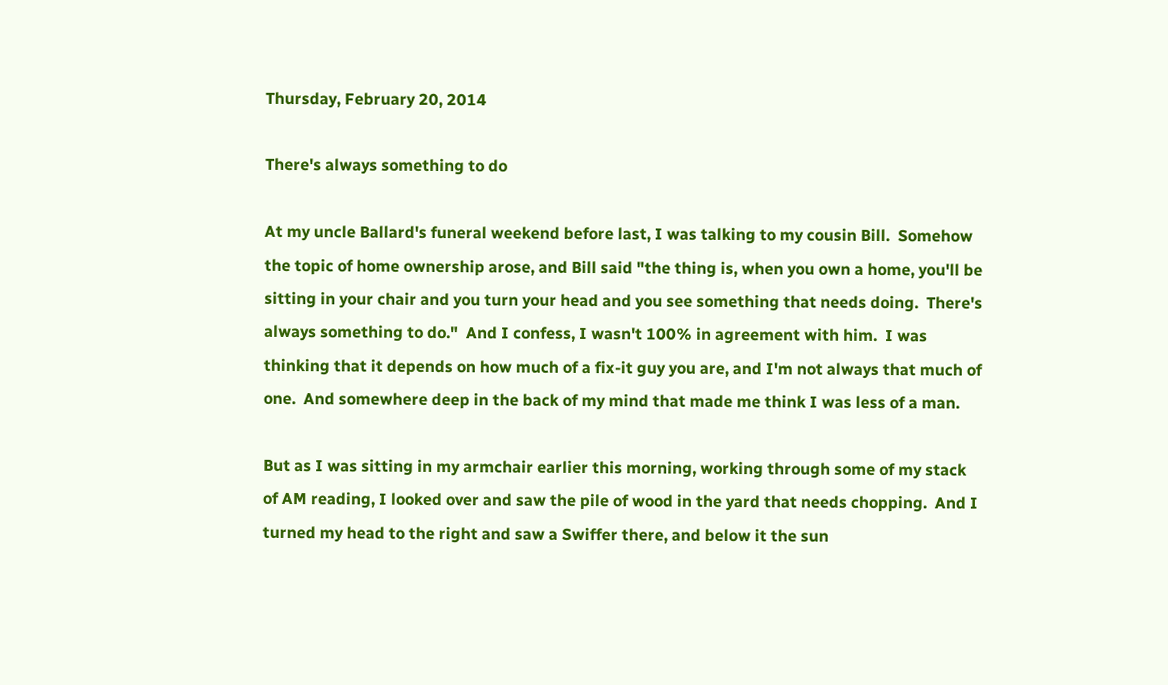Thursday, February 20, 2014

There's always something to do

At my uncle Ballard's funeral weekend before last, I was talking to my cousin Bill.  Somehow the topic of home ownership arose, and Bill said "the thing is, when you own a home, you'll be sitting in your chair and you turn your head and you see something that needs doing.  There's always something to do."  And I confess, I wasn't 100% in agreement with him.  I was thinking that it depends on how much of a fix-it guy you are, and I'm not always that much of one.  And somewhere deep in the back of my mind that made me think I was less of a man.

But as I was sitting in my armchair earlier this morning, working through some of my stack of AM reading, I looked over and saw the pile of wood in the yard that needs chopping.  And I turned my head to the right and saw a Swiffer there, and below it the sun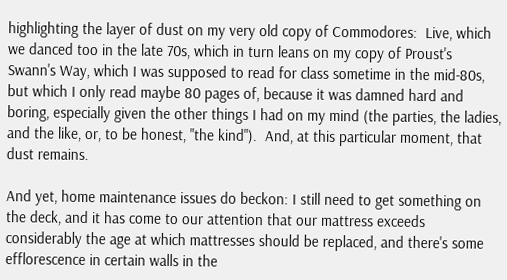highlighting the layer of dust on my very old copy of Commodores:  Live, which we danced too in the late 70s, which in turn leans on my copy of Proust's Swann's Way, which I was supposed to read for class sometime in the mid-80s, but which I only read maybe 80 pages of, because it was damned hard and boring, especially given the other things I had on my mind (the parties, the ladies, and the like, or, to be honest, "the kind").  And, at this particular moment, that dust remains.

And yet, home maintenance issues do beckon: I still need to get something on the deck, and it has come to our attention that our mattress exceeds considerably the age at which mattresses should be replaced, and there's some efflorescence in certain walls in the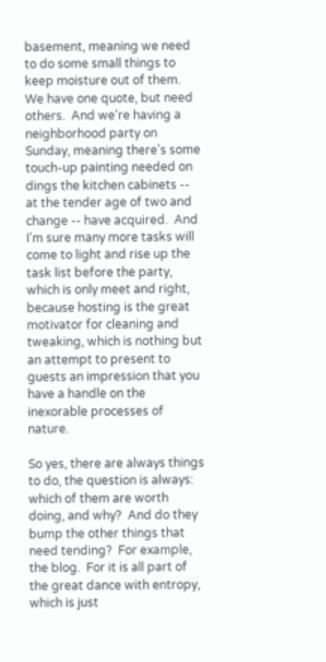basement, meaning we need to do some small things to keep moisture out of them.  We have one quote, but need others.  And we're having a neighborhood party on Sunday, meaning there's some touch-up painting needed on dings the kitchen cabinets -- at the tender age of two and change -- have acquired.  And I'm sure many more tasks will come to light and rise up the task list before the party, which is only meet and right, because hosting is the great motivator for cleaning and tweaking, which is nothing but an attempt to present to guests an impression that you have a handle on the inexorable processes of nature.

So yes, there are always things to do, the question is always:  which of them are worth doing, and why?  And do they bump the other things that need tending?  For example, the blog.  For it is all part of the great dance with entropy, which is just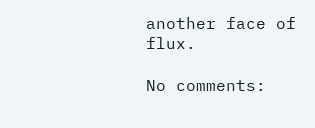another face of flux.

No comments: